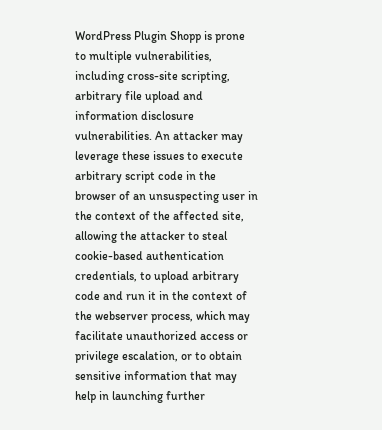WordPress Plugin Shopp is prone to multiple vulnerabilities, including cross-site scripting, arbitrary file upload and information disclosure vulnerabilities. An attacker may leverage these issues to execute arbitrary script code in the browser of an unsuspecting user in the context of the affected site, allowing the attacker to steal cookie-based authentication credentials, to upload arbitrary code and run it in the context of the webserver process, which may facilitate unauthorized access or privilege escalation, or to obtain sensitive information that may help in launching further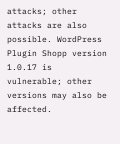attacks; other attacks are also possible. WordPress Plugin Shopp version 1.0.17 is vulnerable; other versions may also be affected.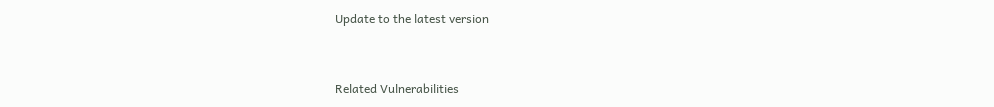Update to the latest version


Related Vulnerabilities